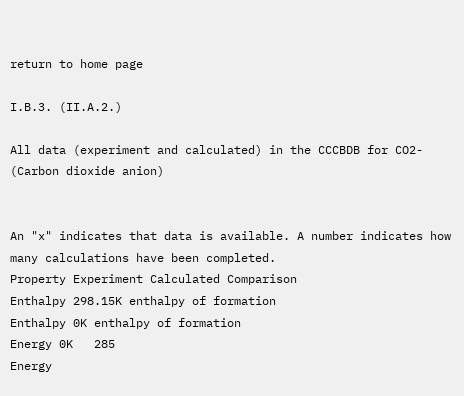return to home page

I.B.3. (II.A.2.)

All data (experiment and calculated) in the CCCBDB for CO2- (Carbon dioxide anion)


An "x" indicates that data is available. A number indicates how many calculations have been completed.
Property Experiment Calculated Comparison
Enthalpy 298.15K enthalpy of formation
Enthalpy 0K enthalpy of formation
Energy 0K   285
Energy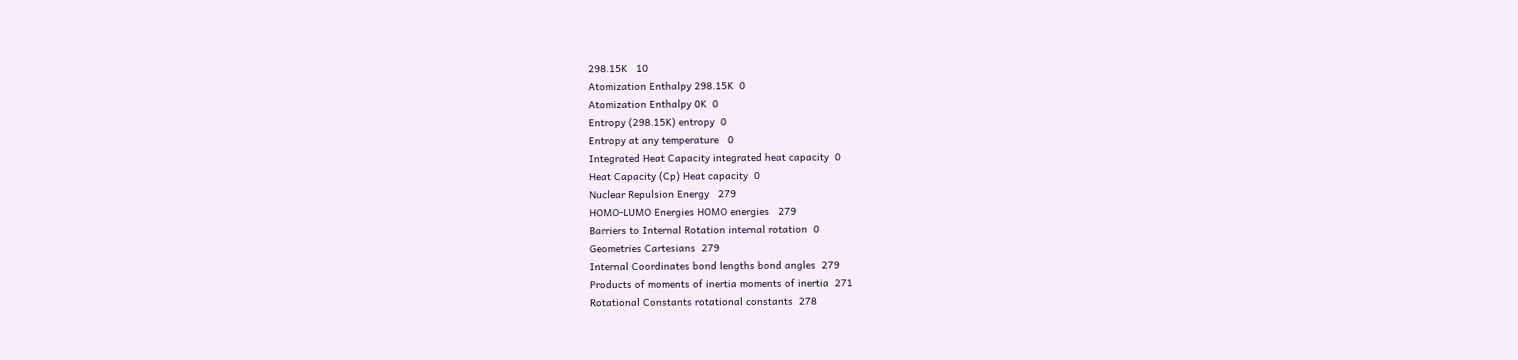298.15K   10
Atomization Enthalpy 298.15K  0
Atomization Enthalpy 0K  0
Entropy (298.15K) entropy  0
Entropy at any temperature   0
Integrated Heat Capacity integrated heat capacity  0
Heat Capacity (Cp) Heat capacity  0
Nuclear Repulsion Energy   279
HOMO-LUMO Energies HOMO energies   279
Barriers to Internal Rotation internal rotation  0
Geometries Cartesians  279
Internal Coordinates bond lengths bond angles  279
Products of moments of inertia moments of inertia  271
Rotational Constants rotational constants  278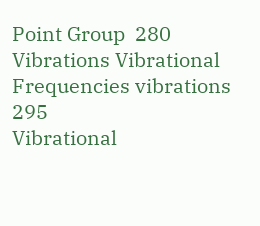Point Group  280
Vibrations Vibrational Frequencies vibrations  295
Vibrational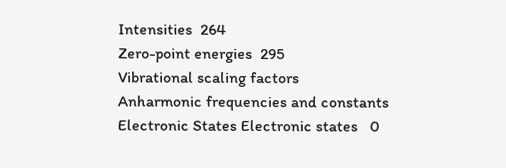Intensities  264
Zero-point energies  295
Vibrational scaling factors
Anharmonic frequencies and constants
Electronic States Electronic states   0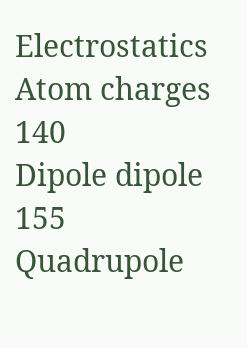Electrostatics Atom charges   140
Dipole dipole  155
Quadrupole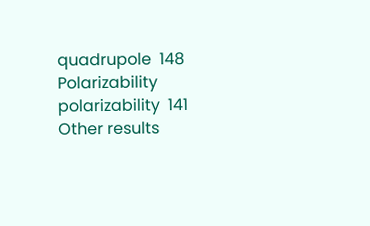quadrupole  148
Polarizability polarizability  141
Other results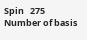Spin   275
Number of basis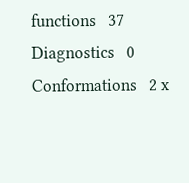functions   37
Diagnostics   0
Conformations   2 x